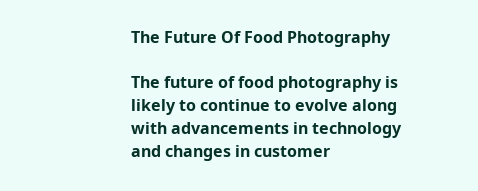The Future Of Food Photography

The future of food photography is likely to continue to evolve along with advancements in technology and changes in customer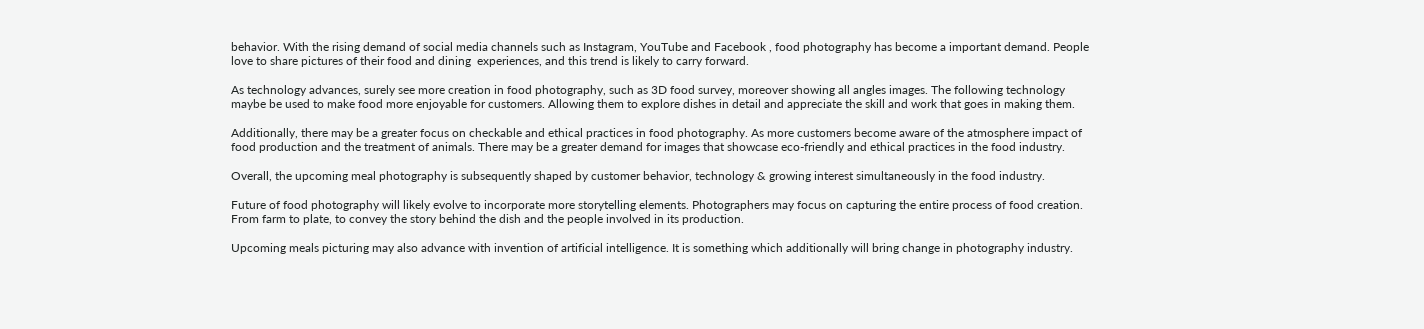behavior. With the rising demand of social media channels such as Instagram, YouTube and Facebook , food photography has become a important demand. People love to share pictures of their food and dining  experiences, and this trend is likely to carry forward.

As technology advances, surely see more creation in food photography, such as 3D food survey, moreover showing all angles images. The following technology maybe be used to make food more enjoyable for customers. Allowing them to explore dishes in detail and appreciate the skill and work that goes in making them.

Additionally, there may be a greater focus on checkable and ethical practices in food photography. As more customers become aware of the atmosphere impact of food production and the treatment of animals. There may be a greater demand for images that showcase eco-friendly and ethical practices in the food industry.

Overall, the upcoming meal photography is subsequently shaped by customer behavior, technology & growing interest simultaneously in the food industry.

Future of food photography will likely evolve to incorporate more storytelling elements. Photographers may focus on capturing the entire process of food creation. From farm to plate, to convey the story behind the dish and the people involved in its production.

Upcoming meals picturing may also advance with invention of artificial intelligence. It is something which additionally will bring change in photography industry.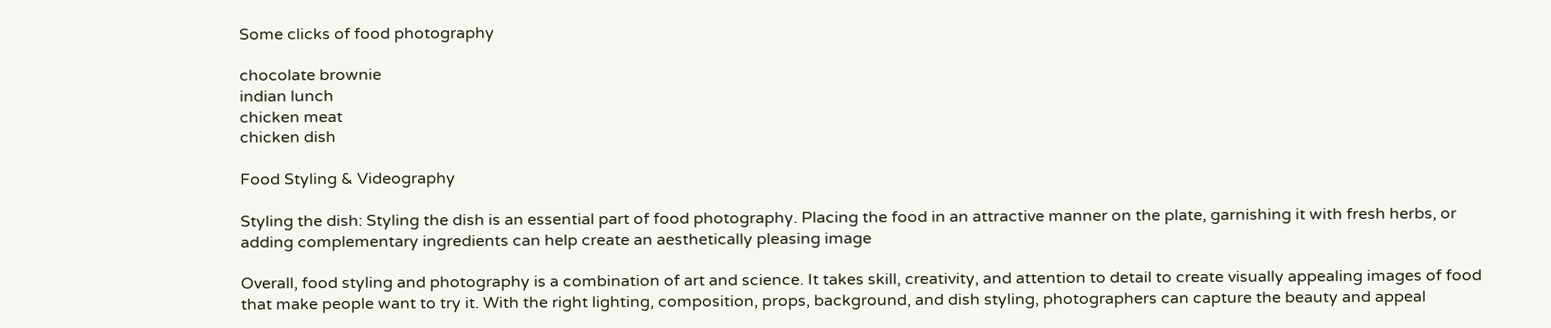Some clicks of food photography

chocolate brownie
indian lunch
chicken meat
chicken dish

Food Styling & Videography

Styling the dish: Styling the dish is an essential part of food photography. Placing the food in an attractive manner on the plate, garnishing it with fresh herbs, or adding complementary ingredients can help create an aesthetically pleasing image

Overall, food styling and photography is a combination of art and science. It takes skill, creativity, and attention to detail to create visually appealing images of food that make people want to try it. With the right lighting, composition, props, background, and dish styling, photographers can capture the beauty and appeal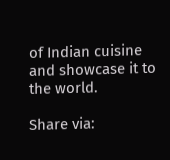of Indian cuisine and showcase it to the world.

Share via: